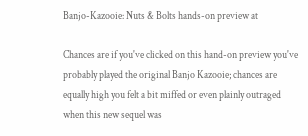Banjo-Kazooie: Nuts & Bolts hands-on preview at

Chances are if you've clicked on this hand-on preview you've probably played the original Banjo Kazooie; chances are equally high you felt a bit miffed or even plainly outraged when this new sequel was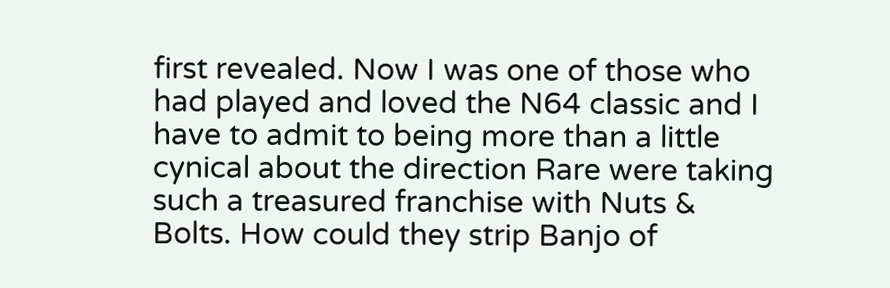first revealed. Now I was one of those who had played and loved the N64 classic and I have to admit to being more than a little cynical about the direction Rare were taking such a treasured franchise with Nuts & Bolts. How could they strip Banjo of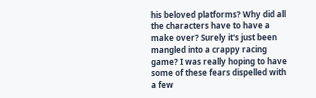his beloved platforms? Why did all the characters have to have a make over? Surely it's just been mangled into a crappy racing game? I was really hoping to have some of these fears dispelled with a few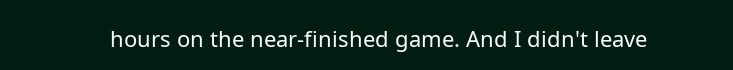hours on the near-finished game. And I didn't leave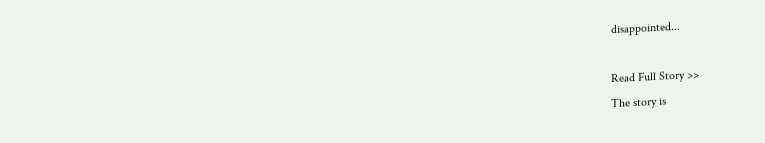disappointed...

Read Full Story >>
The story is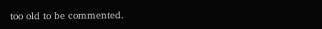too old to be commented.